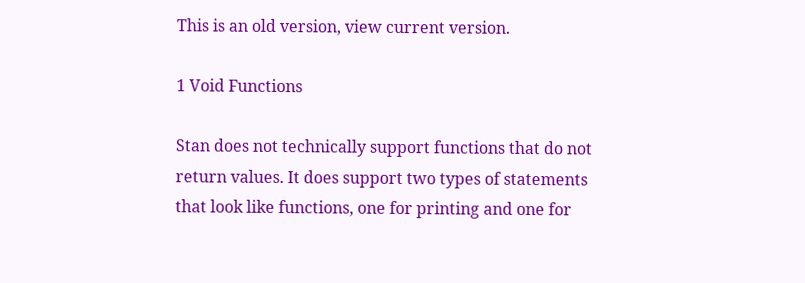This is an old version, view current version.

1 Void Functions

Stan does not technically support functions that do not return values. It does support two types of statements that look like functions, one for printing and one for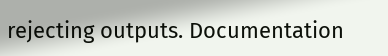rejecting outputs. Documentation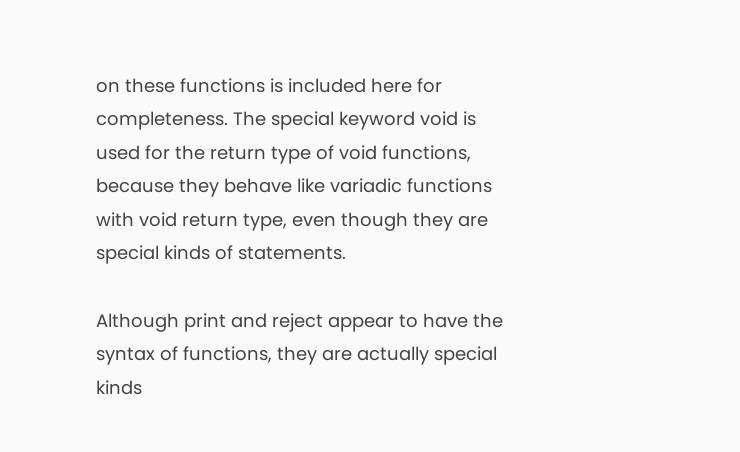on these functions is included here for completeness. The special keyword void is used for the return type of void functions, because they behave like variadic functions with void return type, even though they are special kinds of statements.

Although print and reject appear to have the syntax of functions, they are actually special kinds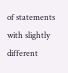of statements with slightly different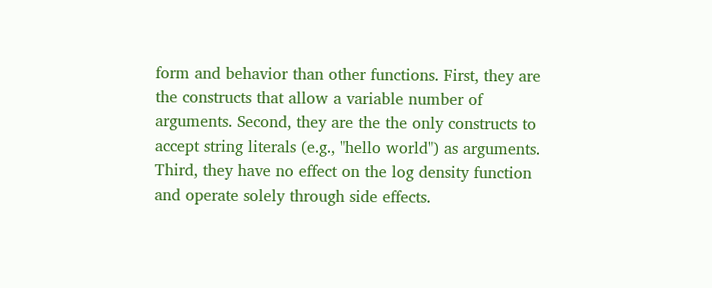form and behavior than other functions. First, they are the constructs that allow a variable number of arguments. Second, they are the the only constructs to accept string literals (e.g., "hello world") as arguments. Third, they have no effect on the log density function and operate solely through side effects.